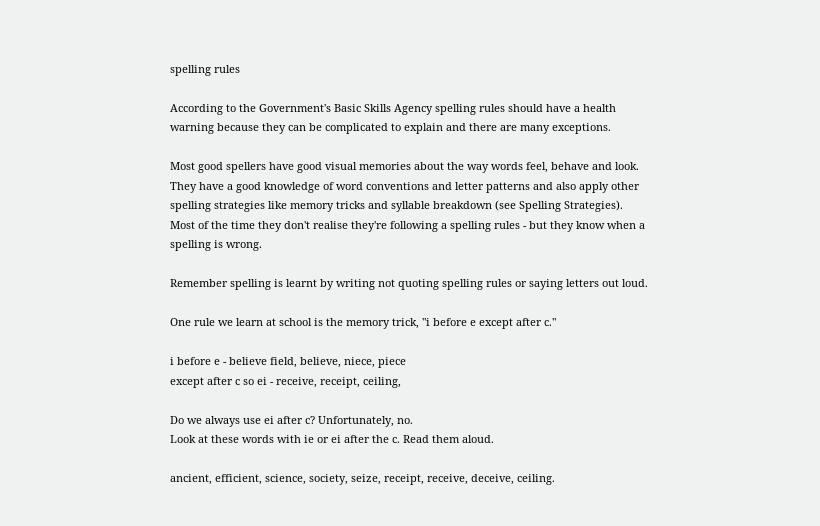spelling rules

According to the Government's Basic Skills Agency spelling rules should have a health warning because they can be complicated to explain and there are many exceptions.

Most good spellers have good visual memories about the way words feel, behave and look. They have a good knowledge of word conventions and letter patterns and also apply other spelling strategies like memory tricks and syllable breakdown (see Spelling Strategies).
Most of the time they don't realise they're following a spelling rules - but they know when a spelling is wrong.

Remember spelling is learnt by writing not quoting spelling rules or saying letters out loud.

One rule we learn at school is the memory trick, "i before e except after c."

i before e - believe field, believe, niece, piece
except after c so ei - receive, receipt, ceiling,

Do we always use ei after c? Unfortunately, no.
Look at these words with ie or ei after the c. Read them aloud.

ancient, efficient, science, society, seize, receipt, receive, deceive, ceiling.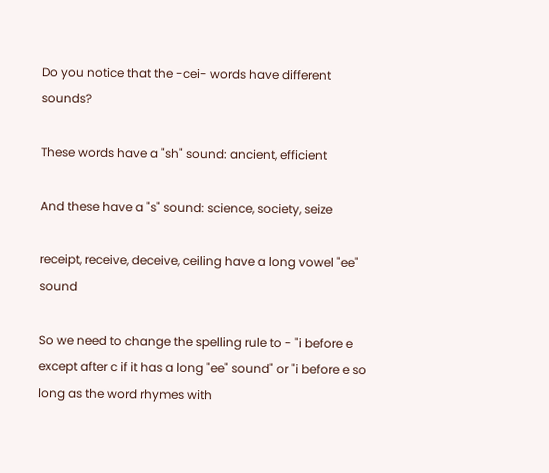Do you notice that the -cei- words have different sounds?

These words have a "sh" sound: ancient, efficient

And these have a "s" sound: science, society, seize

receipt, receive, deceive, ceiling have a long vowel "ee" sound

So we need to change the spelling rule to - "i before e except after c if it has a long "ee" sound" or "i before e so long as the word rhymes with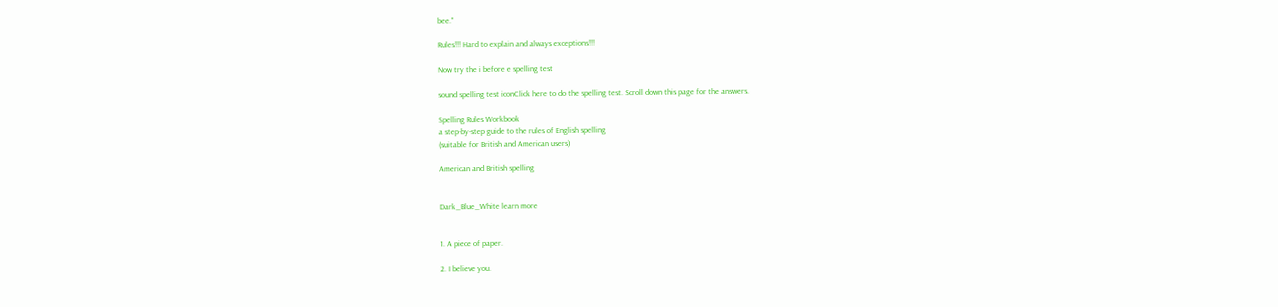bee."

Rules!!! Hard to explain and always exceptions!!!

Now try the i before e spelling test

sound spelling test iconClick here to do the spelling test. Scroll down this page for the answers.

Spelling Rules Workbook
a step-by-step guide to the rules of English spelling
(suitable for British and American users)

American and British spelling


Dark_Blue_White learn more


1. A piece of paper.

2. I believe you.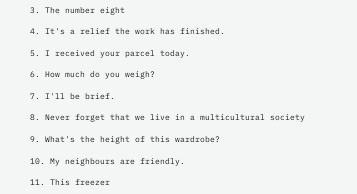3. The number eight

4. It's a relief the work has finished.

5. I received your parcel today.

6. How much do you weigh?

7. I'll be brief.

8. Never forget that we live in a multicultural society

9. What's the height of this wardrobe?

10. My neighbours are friendly.

11. This freezer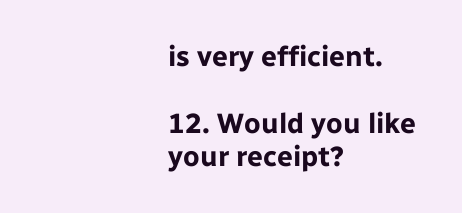is very efficient.

12. Would you like your receipt?